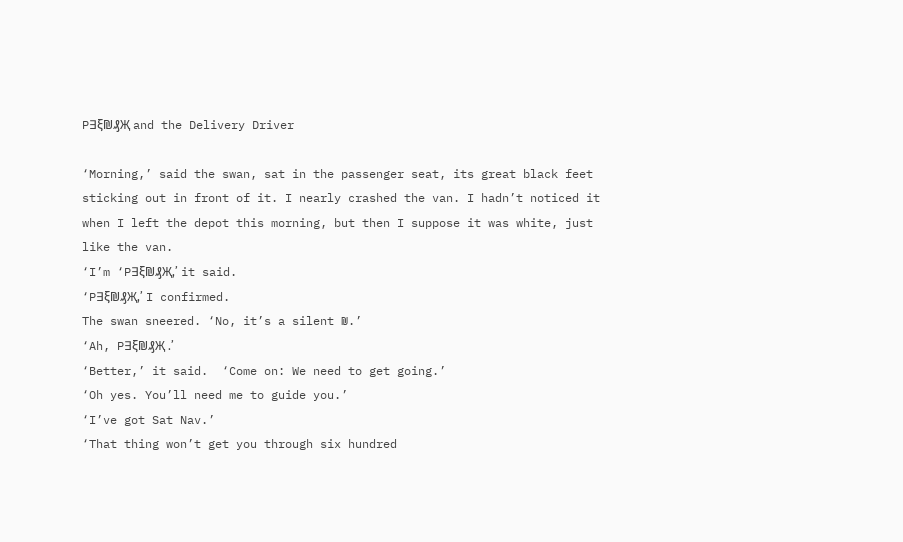P∃ξ₪₰Җ and the Delivery Driver

‘Morning,’ said the swan, sat in the passenger seat, its great black feet sticking out in front of it. I nearly crashed the van. I hadn’t noticed it when I left the depot this morning, but then I suppose it was white, just like the van.
‘I’m ‘P∃ξ₪₰Җ,’ it said.
‘P∃ξ₪₰Җ,’ I confirmed.
The swan sneered. ‘No, it’s a silent ₪.’
‘Ah, P∃ξ₪₰Җ .’
‘Better,’ it said.  ‘Come on: We need to get going.’
‘Oh yes. You’ll need me to guide you.’
‘I’ve got Sat Nav.’
‘That thing won’t get you through six hundred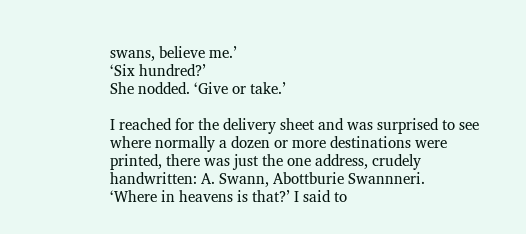swans, believe me.’
‘Six hundred?’
She nodded. ‘Give or take.’

I reached for the delivery sheet and was surprised to see where normally a dozen or more destinations were printed, there was just the one address, crudely handwritten: A. Swann, Abottburie Swannneri.
‘Where in heavens is that?’ I said to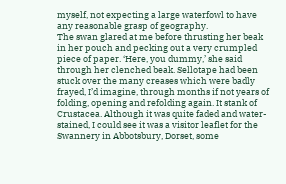myself, not expecting a large waterfowl to have any reasonable grasp of geography.
The swan glared at me before thrusting her beak in her pouch and pecking out a very crumpled piece of paper. ‘Here, you dummy,’ she said through her clenched beak. Sellotape had been stuck over the many creases which were badly frayed, I’d imagine, through months if not years of folding, opening and refolding again. It stank of Crustacea. Although it was quite faded and water-stained, I could see it was a visitor leaflet for the Swannery in Abbotsbury, Dorset, some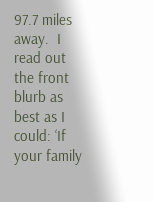97.7 miles away.  I read out the front blurb as best as I could: ‘If your family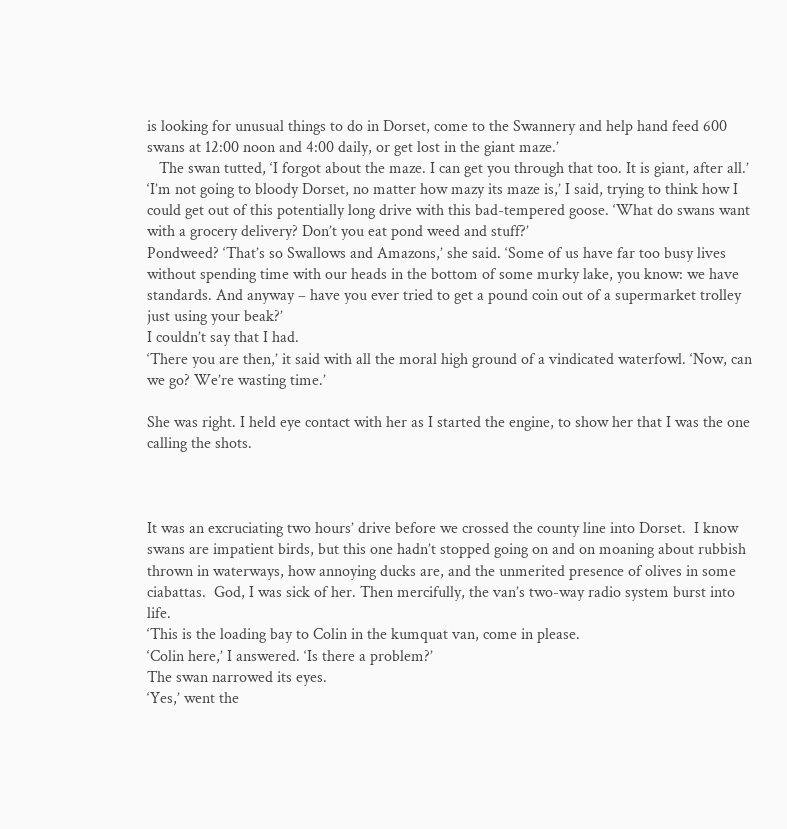is looking for unusual things to do in Dorset, come to the Swannery and help hand feed 600 swans at 12:00 noon and 4:00 daily, or get lost in the giant maze.’
   The swan tutted, ‘I forgot about the maze. I can get you through that too. It is giant, after all.’
‘I’m not going to bloody Dorset, no matter how mazy its maze is,’ I said, trying to think how I could get out of this potentially long drive with this bad-tempered goose. ‘What do swans want with a grocery delivery? Don’t you eat pond weed and stuff?’
Pondweed? ‘That’s so Swallows and Amazons,’ she said. ‘Some of us have far too busy lives without spending time with our heads in the bottom of some murky lake, you know: we have standards. And anyway – have you ever tried to get a pound coin out of a supermarket trolley just using your beak?’
I couldn’t say that I had.
‘There you are then,’ it said with all the moral high ground of a vindicated waterfowl. ‘Now, can we go? We’re wasting time.’

She was right. I held eye contact with her as I started the engine, to show her that I was the one calling the shots.



It was an excruciating two hours’ drive before we crossed the county line into Dorset.  I know swans are impatient birds, but this one hadn’t stopped going on and on moaning about rubbish thrown in waterways, how annoying ducks are, and the unmerited presence of olives in some ciabattas.  God, I was sick of her. Then mercifully, the van’s two-way radio system burst into life.
‘This is the loading bay to Colin in the kumquat van, come in please.
‘Colin here,’ I answered. ‘Is there a problem?’
The swan narrowed its eyes.
‘Yes,’ went the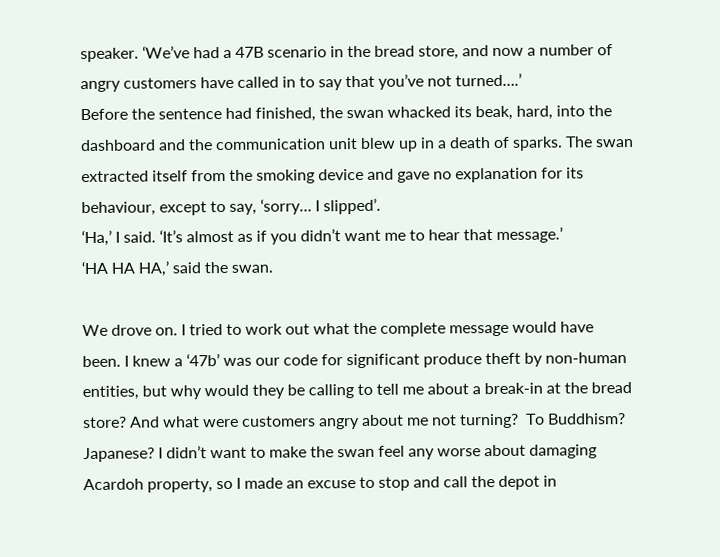speaker. ‘We’ve had a 47B scenario in the bread store, and now a number of angry customers have called in to say that you’ve not turned….’
Before the sentence had finished, the swan whacked its beak, hard, into the dashboard and the communication unit blew up in a death of sparks. The swan extracted itself from the smoking device and gave no explanation for its behaviour, except to say, ‘sorry… I slipped’.
‘Ha,’ I said. ‘It’s almost as if you didn’t want me to hear that message.’
‘HA HA HA,’ said the swan.

We drove on. I tried to work out what the complete message would have been. I knew a ‘47b’ was our code for significant produce theft by non-human entities, but why would they be calling to tell me about a break-in at the bread store? And what were customers angry about me not turning?  To Buddhism? Japanese? I didn’t want to make the swan feel any worse about damaging Acardoh property, so I made an excuse to stop and call the depot in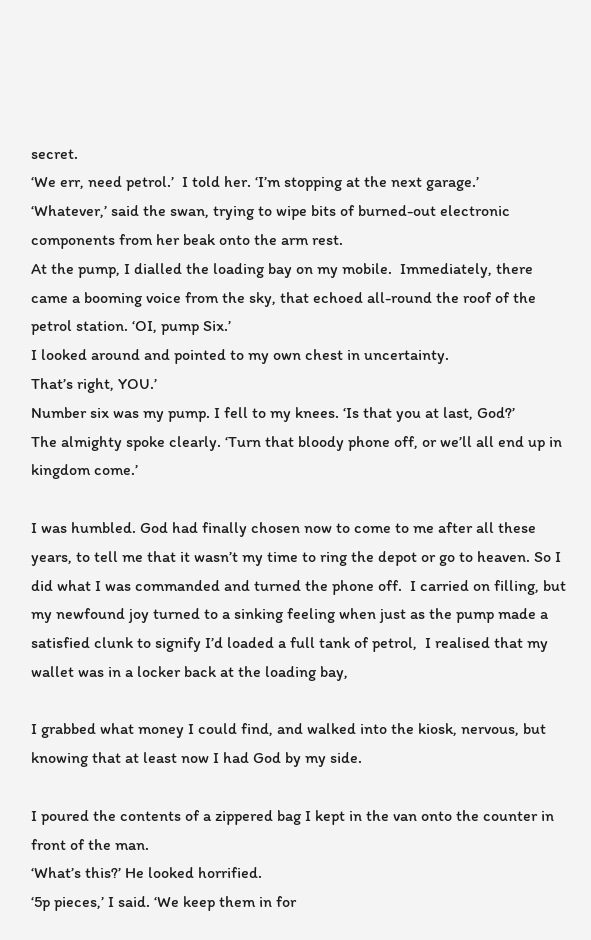secret.
‘We err, need petrol.’  I told her. ‘I’m stopping at the next garage.’
‘Whatever,’ said the swan, trying to wipe bits of burned-out electronic components from her beak onto the arm rest.
At the pump, I dialled the loading bay on my mobile.  Immediately, there came a booming voice from the sky, that echoed all-round the roof of the petrol station. ‘OI, pump Six.’
I looked around and pointed to my own chest in uncertainty.
That’s right, YOU.’
Number six was my pump. I fell to my knees. ‘Is that you at last, God?’
The almighty spoke clearly. ‘Turn that bloody phone off, or we’ll all end up in kingdom come.’

I was humbled. God had finally chosen now to come to me after all these years, to tell me that it wasn’t my time to ring the depot or go to heaven. So I did what I was commanded and turned the phone off.  I carried on filling, but my newfound joy turned to a sinking feeling when just as the pump made a satisfied clunk to signify I’d loaded a full tank of petrol,  I realised that my wallet was in a locker back at the loading bay,

I grabbed what money I could find, and walked into the kiosk, nervous, but knowing that at least now I had God by my side.

I poured the contents of a zippered bag I kept in the van onto the counter in front of the man.
‘What’s this?’ He looked horrified.
‘5p pieces,’ I said. ‘We keep them in for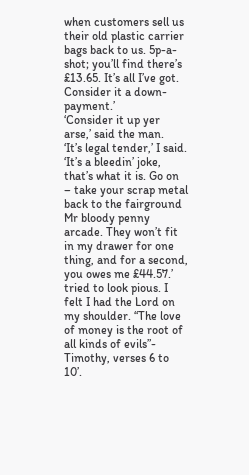when customers sell us their old plastic carrier bags back to us. 5p-a-shot; you’ll find there’s £13.65. It’s all I’ve got. Consider it a down-payment.’
‘Consider it up yer arse,’ said the man.
‘It’s legal tender,’ I said.
‘It’s a bleedin’ joke, that’s what it is. Go on – take your scrap metal back to the fairground Mr bloody penny arcade. They won’t fit in my drawer for one thing, and for a second, you owes me £44.57.’
tried to look pious. I felt I had the Lord on my shoulder. “The love of money is the root of all kinds of evils”- Timothy, verses 6 to 10’.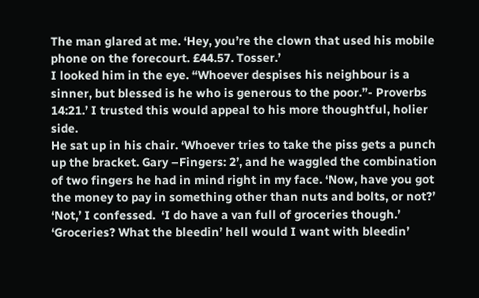The man glared at me. ‘Hey, you’re the clown that used his mobile phone on the forecourt. £44.57. Tosser.’
I looked him in the eye. “Whoever despises his neighbour is a sinner, but blessed is he who is generous to the poor.”- Proverbs 14:21.’ I trusted this would appeal to his more thoughtful, holier side.
He sat up in his chair. ‘Whoever tries to take the piss gets a punch up the bracket. Gary –Fingers: 2’, and he waggled the combination of two fingers he had in mind right in my face. ‘Now, have you got the money to pay in something other than nuts and bolts, or not?’
‘Not,’ I confessed.  ‘I do have a van full of groceries though.’
‘Groceries? What the bleedin’ hell would I want with bleedin’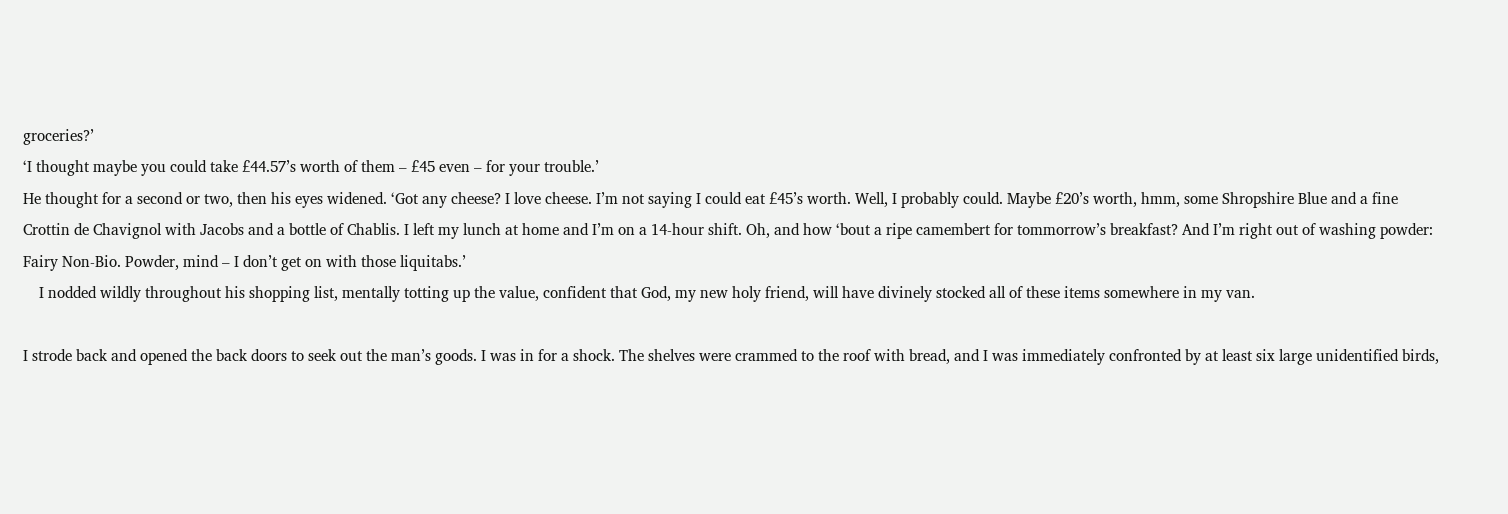groceries?’
‘I thought maybe you could take £44.57’s worth of them – £45 even – for your trouble.’
He thought for a second or two, then his eyes widened. ‘Got any cheese? I love cheese. I’m not saying I could eat £45’s worth. Well, I probably could. Maybe £20’s worth, hmm, some Shropshire Blue and a fine Crottin de Chavignol with Jacobs and a bottle of Chablis. I left my lunch at home and I’m on a 14-hour shift. Oh, and how ‘bout a ripe camembert for tommorrow’s breakfast? And I’m right out of washing powder: Fairy Non-Bio. Powder, mind – I don’t get on with those liquitabs.’
    I nodded wildly throughout his shopping list, mentally totting up the value, confident that God, my new holy friend, will have divinely stocked all of these items somewhere in my van.

I strode back and opened the back doors to seek out the man’s goods. I was in for a shock. The shelves were crammed to the roof with bread, and I was immediately confronted by at least six large unidentified birds,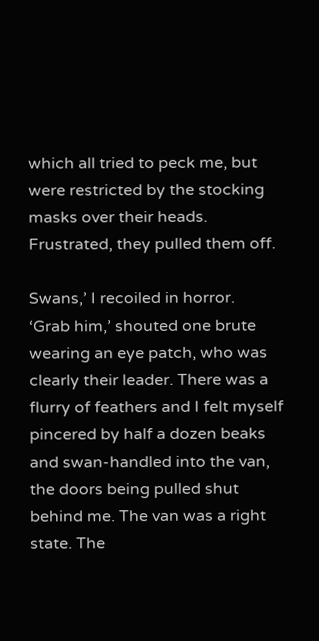which all tried to peck me, but were restricted by the stocking masks over their heads. Frustrated, they pulled them off.

Swans,’ I recoiled in horror.
‘Grab him,’ shouted one brute wearing an eye patch, who was clearly their leader. There was a flurry of feathers and I felt myself pincered by half a dozen beaks and swan-handled into the van, the doors being pulled shut behind me. The van was a right state. The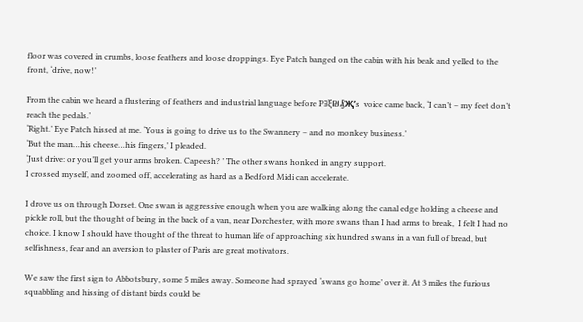floor was covered in crumbs, loose feathers and loose droppings. Eye Patch banged on the cabin with his beak and yelled to the front, ‘drive, now!’

From the cabin we heard a flustering of feathers and industrial language before P∃ξ₪₰Җ’s  voice came back, ‘I can’t – my feet don’t reach the pedals.’
‘Right.’ Eye Patch hissed at me. ‘Yous is going to drive us to the Swannery – and no monkey business.’
‘But the man…his cheese…his fingers,’ I pleaded.
‘Just drive: or you’ll get your arms broken. Capeesh? ’ The other swans honked in angry support.
I crossed myself, and zoomed off, accelerating as hard as a Bedford Midi can accelerate.

I drove us on through Dorset. One swan is aggressive enough when you are walking along the canal edge holding a cheese and pickle roll, but the thought of being in the back of a van, near Dorchester, with more swans than I had arms to break,  I felt I had no choice. I know I should have thought of the threat to human life of approaching six hundred swans in a van full of bread, but selfishness, fear and an aversion to plaster of Paris are great motivators.

We saw the first sign to Abbotsbury, some 5 miles away. Someone had sprayed ‘swans go home’ over it. At 3 miles the furious squabbling and hissing of distant birds could be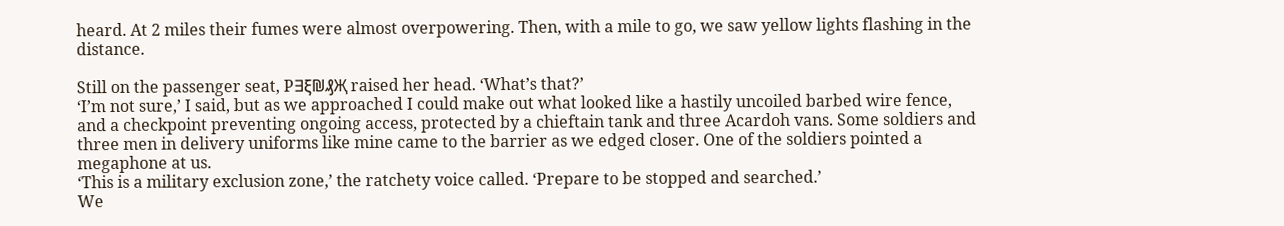heard. At 2 miles their fumes were almost overpowering. Then, with a mile to go, we saw yellow lights flashing in the distance.

Still on the passenger seat, P∃ξ₪₰Җ raised her head. ‘What’s that?’
‘I’m not sure,’ I said, but as we approached I could make out what looked like a hastily uncoiled barbed wire fence, and a checkpoint preventing ongoing access, protected by a chieftain tank and three Acardoh vans. Some soldiers and three men in delivery uniforms like mine came to the barrier as we edged closer. One of the soldiers pointed a megaphone at us.
‘This is a military exclusion zone,’ the ratchety voice called. ‘Prepare to be stopped and searched.’
We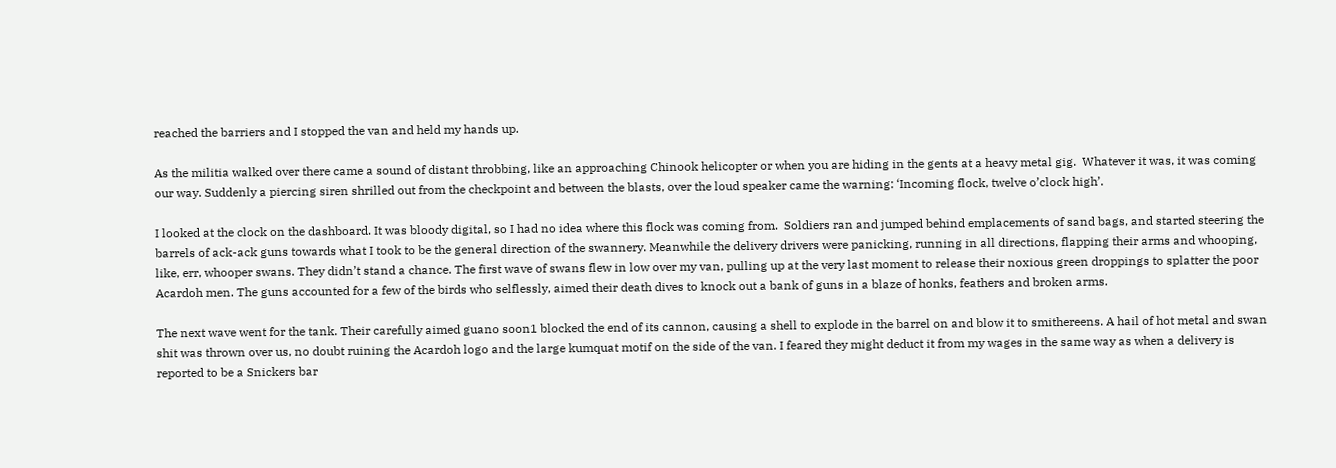reached the barriers and I stopped the van and held my hands up.

As the militia walked over there came a sound of distant throbbing, like an approaching Chinook helicopter or when you are hiding in the gents at a heavy metal gig.  Whatever it was, it was coming our way. Suddenly a piercing siren shrilled out from the checkpoint and between the blasts, over the loud speaker came the warning: ‘Incoming flock, twelve o’clock high’.

I looked at the clock on the dashboard. It was bloody digital, so I had no idea where this flock was coming from.  Soldiers ran and jumped behind emplacements of sand bags, and started steering the barrels of ack-ack guns towards what I took to be the general direction of the swannery. Meanwhile the delivery drivers were panicking, running in all directions, flapping their arms and whooping, like, err, whooper swans. They didn’t stand a chance. The first wave of swans flew in low over my van, pulling up at the very last moment to release their noxious green droppings to splatter the poor Acardoh men. The guns accounted for a few of the birds who selflessly, aimed their death dives to knock out a bank of guns in a blaze of honks, feathers and broken arms.

The next wave went for the tank. Their carefully aimed guano soon1 blocked the end of its cannon, causing a shell to explode in the barrel on and blow it to smithereens. A hail of hot metal and swan shit was thrown over us, no doubt ruining the Acardoh logo and the large kumquat motif on the side of the van. I feared they might deduct it from my wages in the same way as when a delivery is reported to be a Snickers bar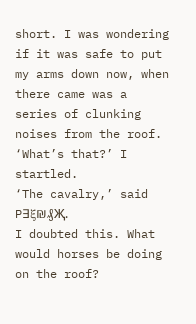short. I was wondering if it was safe to put my arms down now, when there came was a series of clunking noises from the roof. ‘What’s that?’ I startled.
‘The cavalry,’ said P∃ξ₪₰Җ.
I doubted this. What would horses be doing on the roof?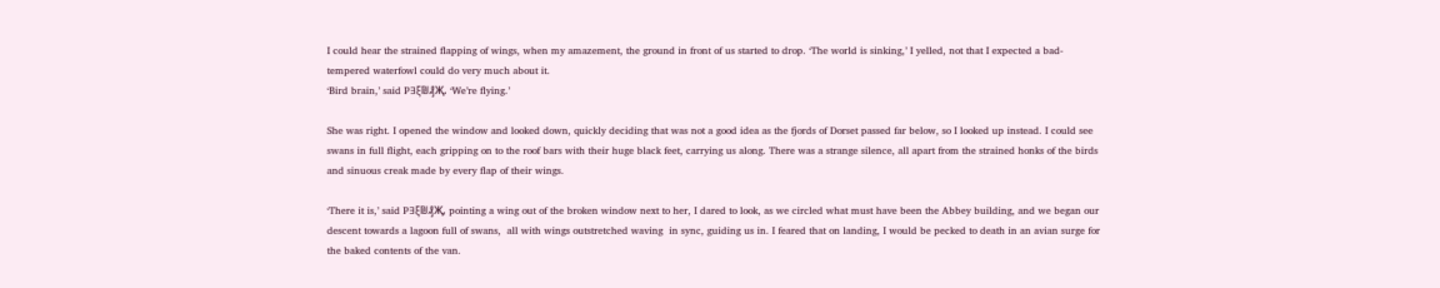I could hear the strained flapping of wings, when my amazement, the ground in front of us started to drop. ‘The world is sinking,’ I yelled, not that I expected a bad-tempered waterfowl could do very much about it.
‘Bird brain,’ said P∃ξ₪₰Җ. ‘We’re flying.’

She was right. I opened the window and looked down, quickly deciding that was not a good idea as the fjords of Dorset passed far below, so I looked up instead. I could see swans in full flight, each gripping on to the roof bars with their huge black feet, carrying us along. There was a strange silence, all apart from the strained honks of the birds and sinuous creak made by every flap of their wings.

‘There it is,’ said P∃ξ₪₰Җ, pointing a wing out of the broken window next to her, I dared to look, as we circled what must have been the Abbey building, and we began our descent towards a lagoon full of swans,  all with wings outstretched waving  in sync, guiding us in. I feared that on landing, I would be pecked to death in an avian surge for the baked contents of the van.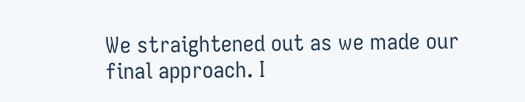We straightened out as we made our final approach. I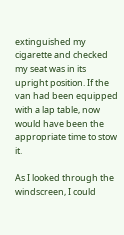extinguished my cigarette and checked my seat was in its upright position. If the van had been equipped with a lap table, now would have been the appropriate time to stow it.

As I looked through the windscreen, I could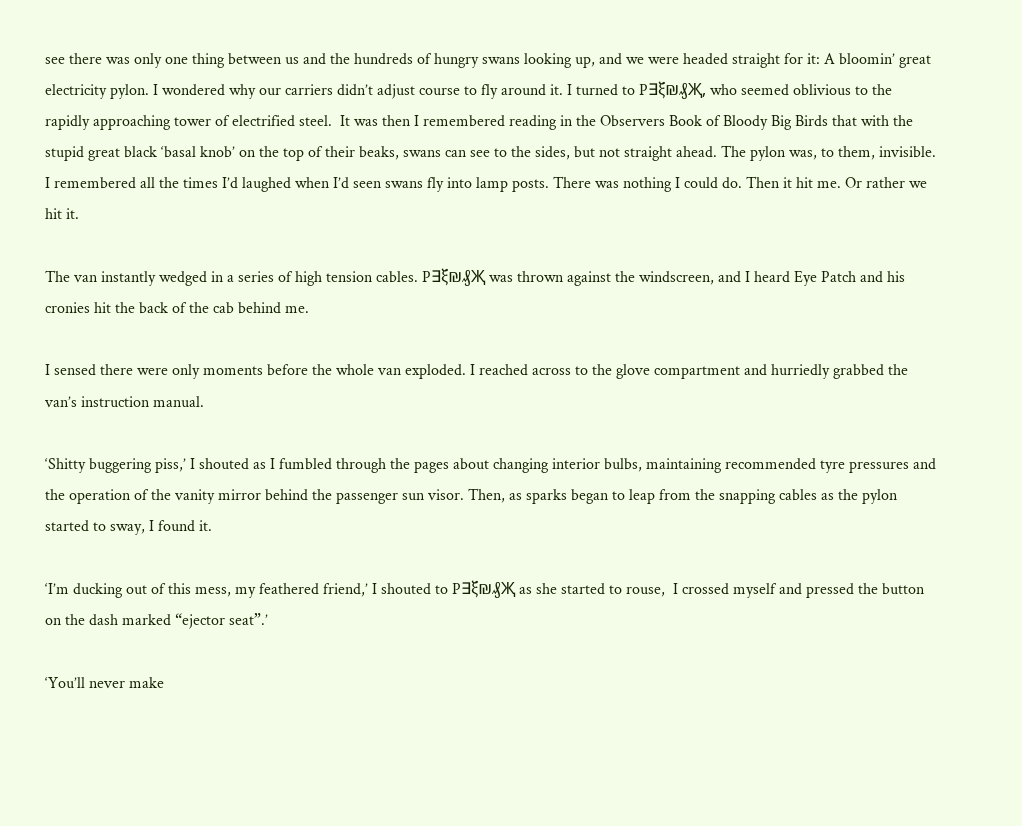see there was only one thing between us and the hundreds of hungry swans looking up, and we were headed straight for it: A bloomin’ great electricity pylon. I wondered why our carriers didn’t adjust course to fly around it. I turned to P∃ξ₪₰Җ, who seemed oblivious to the rapidly approaching tower of electrified steel.  It was then I remembered reading in the Observers Book of Bloody Big Birds that with the stupid great black ‘basal knob’ on the top of their beaks, swans can see to the sides, but not straight ahead. The pylon was, to them, invisible. I remembered all the times I’d laughed when I’d seen swans fly into lamp posts. There was nothing I could do. Then it hit me. Or rather we hit it.

The van instantly wedged in a series of high tension cables. P∃ξ₪₰Җ was thrown against the windscreen, and I heard Eye Patch and his cronies hit the back of the cab behind me.

I sensed there were only moments before the whole van exploded. I reached across to the glove compartment and hurriedly grabbed the van’s instruction manual.

‘Shitty buggering piss,’ I shouted as I fumbled through the pages about changing interior bulbs, maintaining recommended tyre pressures and the operation of the vanity mirror behind the passenger sun visor. Then, as sparks began to leap from the snapping cables as the pylon started to sway, I found it.

‘I’m ducking out of this mess, my feathered friend,’ I shouted to P∃ξ₪₰Җ as she started to rouse,  I crossed myself and pressed the button on the dash marked “ejector seat”.’

‘You’ll never make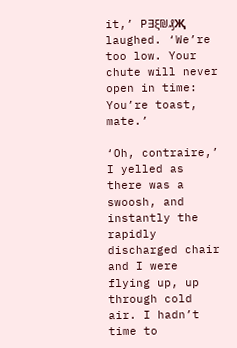it,’ P∃ξ₪₰Җ laughed. ‘We’re too low. Your chute will never open in time:  You’re toast, mate.’

‘Oh, contraire,’ I yelled as there was a swoosh, and instantly the rapidly discharged chair and I were flying up, up through cold air. I hadn’t time to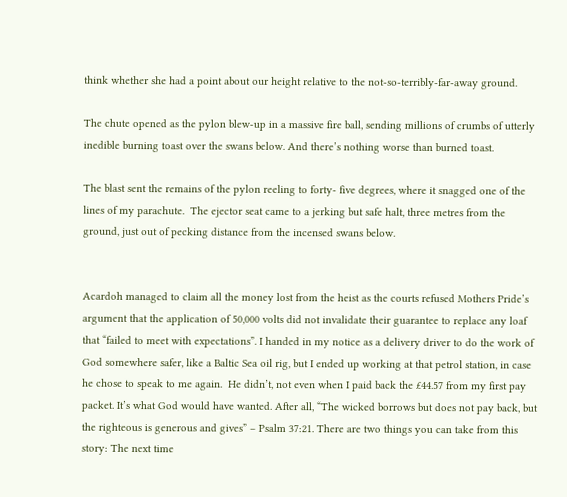think whether she had a point about our height relative to the not-so-terribly-far-away ground.

The chute opened as the pylon blew-up in a massive fire ball, sending millions of crumbs of utterly inedible burning toast over the swans below. And there’s nothing worse than burned toast.

The blast sent the remains of the pylon reeling to forty- five degrees, where it snagged one of the lines of my parachute.  The ejector seat came to a jerking but safe halt, three metres from the ground, just out of pecking distance from the incensed swans below.


Acardoh managed to claim all the money lost from the heist as the courts refused Mothers Pride’s argument that the application of 50,000 volts did not invalidate their guarantee to replace any loaf that “failed to meet with expectations”. I handed in my notice as a delivery driver to do the work of God somewhere safer, like a Baltic Sea oil rig, but I ended up working at that petrol station, in case he chose to speak to me again.  He didn’t, not even when I paid back the £44.57 from my first pay packet. It’s what God would have wanted. After all, “The wicked borrows but does not pay back, but the righteous is generous and gives” – Psalm 37:21. There are two things you can take from this story: The next time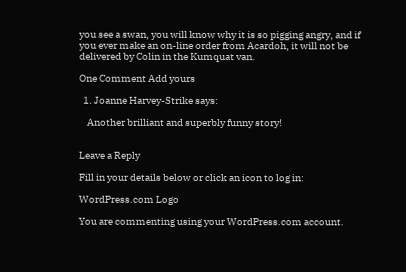you see a swan, you will know why it is so pigging angry, and if you ever make an on-line order from Acardoh, it will not be delivered by Colin in the Kumquat van.

One Comment Add yours

  1. Joanne Harvey-Strike says:

    Another brilliant and superbly funny story!


Leave a Reply

Fill in your details below or click an icon to log in:

WordPress.com Logo

You are commenting using your WordPress.com account.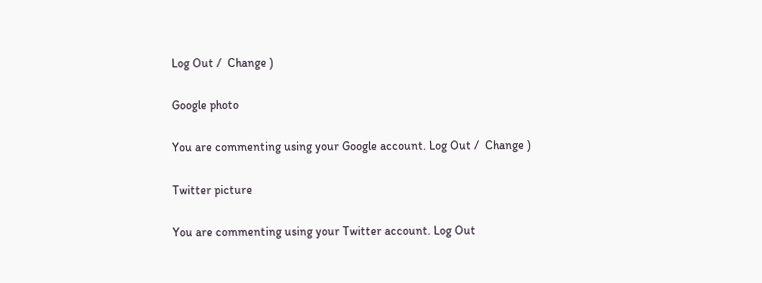Log Out /  Change )

Google photo

You are commenting using your Google account. Log Out /  Change )

Twitter picture

You are commenting using your Twitter account. Log Out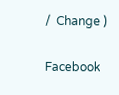/  Change )

Facebook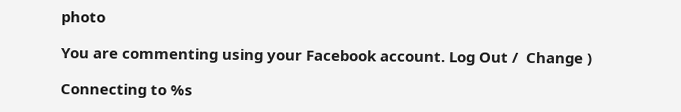photo

You are commenting using your Facebook account. Log Out /  Change )

Connecting to %s